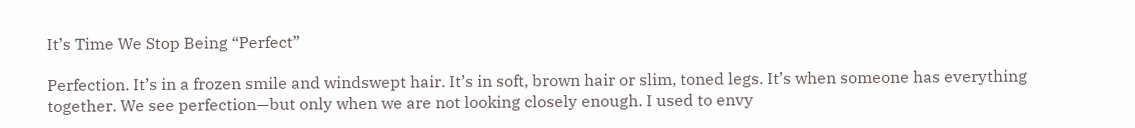It’s Time We Stop Being “Perfect”

Perfection. It’s in a frozen smile and windswept hair. It’s in soft, brown hair or slim, toned legs. It’s when someone has everything together. We see perfection—but only when we are not looking closely enough. I used to envy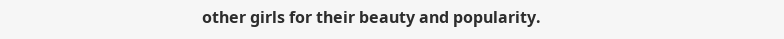other girls for their beauty and popularity.